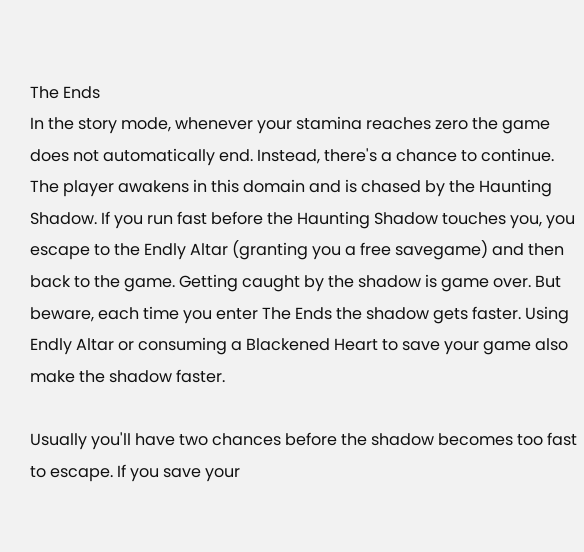The Ends
In the story mode, whenever your stamina reaches zero the game does not automatically end. Instead, there's a chance to continue. The player awakens in this domain and is chased by the Haunting Shadow. If you run fast before the Haunting Shadow touches you, you escape to the Endly Altar (granting you a free savegame) and then back to the game. Getting caught by the shadow is game over. But beware, each time you enter The Ends the shadow gets faster. Using Endly Altar or consuming a Blackened Heart to save your game also make the shadow faster.

Usually you'll have two chances before the shadow becomes too fast to escape. If you save your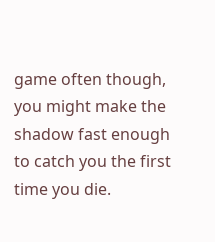game often though, you might make the shadow fast enough to catch you the first time you die.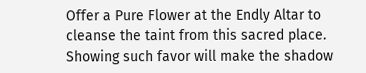Offer a Pure Flower at the Endly Altar to cleanse the taint from this sacred place. Showing such favor will make the shadow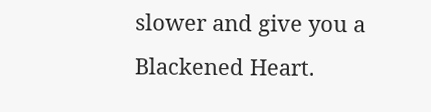slower and give you a Blackened Heart.